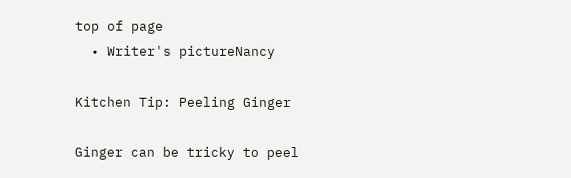top of page
  • Writer's pictureNancy

Kitchen Tip: Peeling Ginger

Ginger can be tricky to peel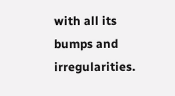with all its bumps and irregularities.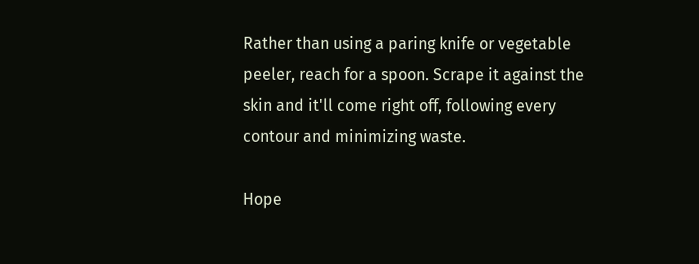Rather than using a paring knife or vegetable peeler, reach for a spoon. Scrape it against the skin and it'll come right off, following every contour and minimizing waste.

Hope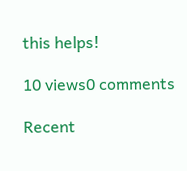this helps!

10 views0 comments

Recent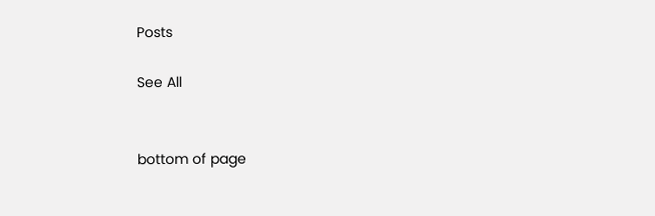Posts

See All


bottom of page